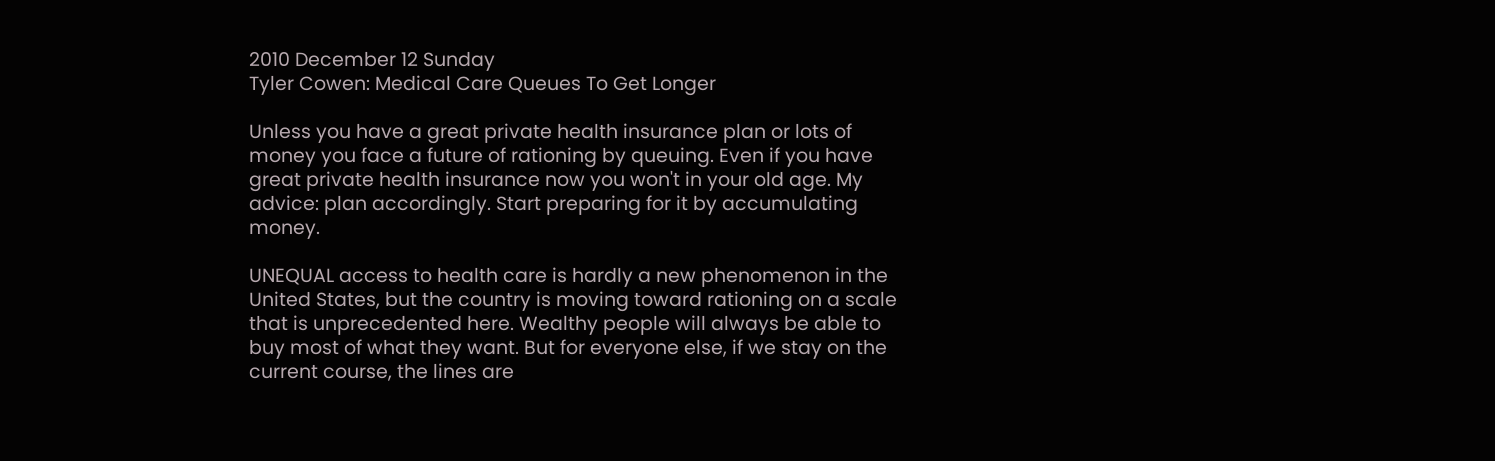2010 December 12 Sunday
Tyler Cowen: Medical Care Queues To Get Longer

Unless you have a great private health insurance plan or lots of money you face a future of rationing by queuing. Even if you have great private health insurance now you won't in your old age. My advice: plan accordingly. Start preparing for it by accumulating money.

UNEQUAL access to health care is hardly a new phenomenon in the United States, but the country is moving toward rationing on a scale that is unprecedented here. Wealthy people will always be able to buy most of what they want. But for everyone else, if we stay on the current course, the lines are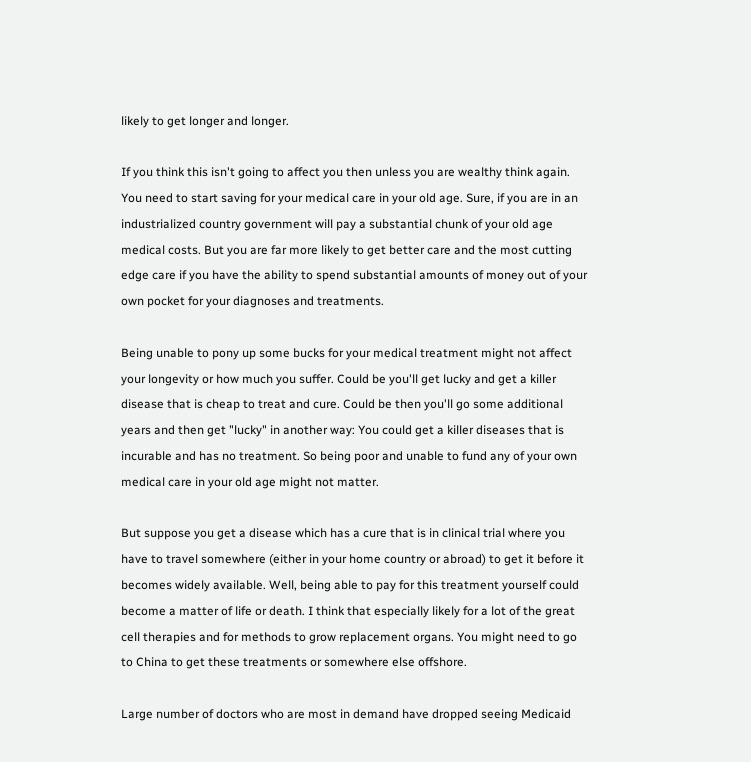likely to get longer and longer.

If you think this isn't going to affect you then unless you are wealthy think again. You need to start saving for your medical care in your old age. Sure, if you are in an industrialized country government will pay a substantial chunk of your old age medical costs. But you are far more likely to get better care and the most cutting edge care if you have the ability to spend substantial amounts of money out of your own pocket for your diagnoses and treatments.

Being unable to pony up some bucks for your medical treatment might not affect your longevity or how much you suffer. Could be you'll get lucky and get a killer disease that is cheap to treat and cure. Could be then you'll go some additional years and then get "lucky" in another way: You could get a killer diseases that is incurable and has no treatment. So being poor and unable to fund any of your own medical care in your old age might not matter.

But suppose you get a disease which has a cure that is in clinical trial where you have to travel somewhere (either in your home country or abroad) to get it before it becomes widely available. Well, being able to pay for this treatment yourself could become a matter of life or death. I think that especially likely for a lot of the great cell therapies and for methods to grow replacement organs. You might need to go to China to get these treatments or somewhere else offshore.

Large number of doctors who are most in demand have dropped seeing Medicaid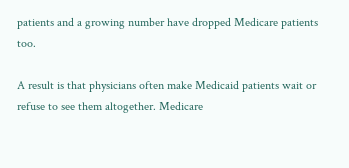patients and a growing number have dropped Medicare patients too.

A result is that physicians often make Medicaid patients wait or refuse to see them altogether. Medicare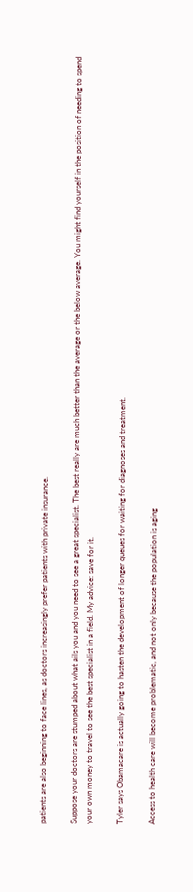patients are also beginning to face lines, as doctors increasingly prefer patients with private insurance.

Suppose your doctors are stumped about what ails you and you need to see a great specialist. The best really are much better than the average or the below average. You might find yourself in the position of needing to spend your own money to travel to see the best specialist in a field. My advice: save for it.

Tyler says Obamacare is actually going to hasten the development of longer queues for waiting for diagnoses and treatment.

Access to health care will become problematic, and not only because the population is aging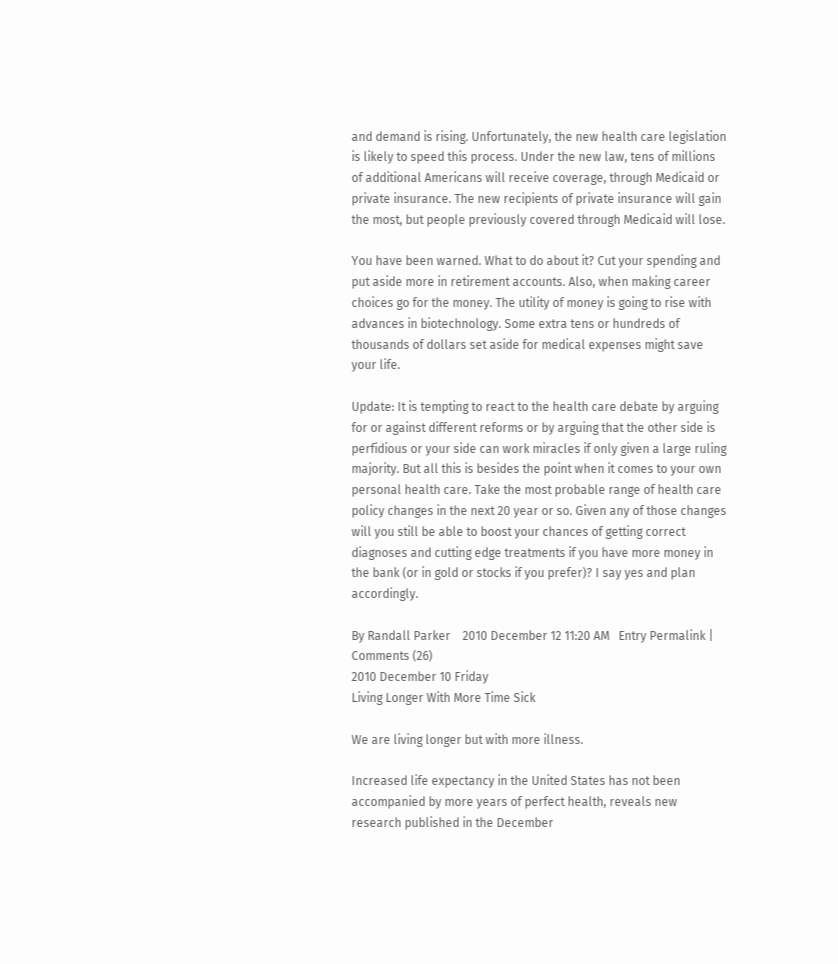and demand is rising. Unfortunately, the new health care legislation is likely to speed this process. Under the new law, tens of millions of additional Americans will receive coverage, through Medicaid or private insurance. The new recipients of private insurance will gain the most, but people previously covered through Medicaid will lose.

You have been warned. What to do about it? Cut your spending and put aside more in retirement accounts. Also, when making career choices go for the money. The utility of money is going to rise with advances in biotechnology. Some extra tens or hundreds of thousands of dollars set aside for medical expenses might save your life.

Update: It is tempting to react to the health care debate by arguing for or against different reforms or by arguing that the other side is perfidious or your side can work miracles if only given a large ruling majority. But all this is besides the point when it comes to your own personal health care. Take the most probable range of health care policy changes in the next 20 year or so. Given any of those changes will you still be able to boost your chances of getting correct diagnoses and cutting edge treatments if you have more money in the bank (or in gold or stocks if you prefer)? I say yes and plan accordingly.

By Randall Parker    2010 December 12 11:20 AM   Entry Permalink | Comments (26)
2010 December 10 Friday
Living Longer With More Time Sick

We are living longer but with more illness.

Increased life expectancy in the United States has not been accompanied by more years of perfect health, reveals new research published in the December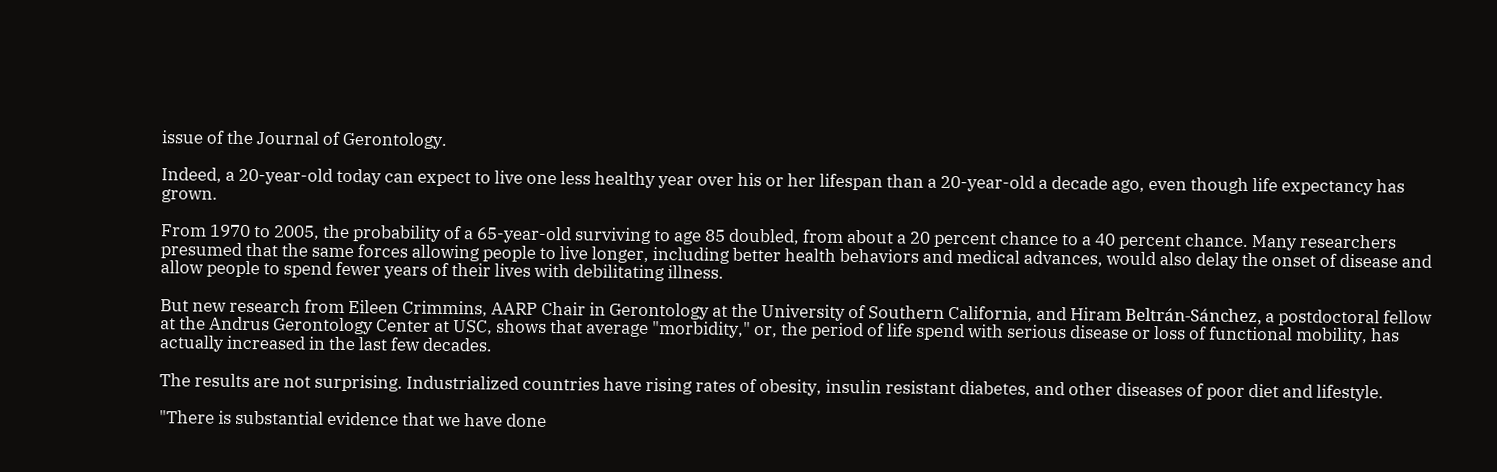issue of the Journal of Gerontology.

Indeed, a 20-year-old today can expect to live one less healthy year over his or her lifespan than a 20-year-old a decade ago, even though life expectancy has grown.

From 1970 to 2005, the probability of a 65-year-old surviving to age 85 doubled, from about a 20 percent chance to a 40 percent chance. Many researchers presumed that the same forces allowing people to live longer, including better health behaviors and medical advances, would also delay the onset of disease and allow people to spend fewer years of their lives with debilitating illness.

But new research from Eileen Crimmins, AARP Chair in Gerontology at the University of Southern California, and Hiram Beltrán-Sánchez, a postdoctoral fellow at the Andrus Gerontology Center at USC, shows that average "morbidity," or, the period of life spend with serious disease or loss of functional mobility, has actually increased in the last few decades.

The results are not surprising. Industrialized countries have rising rates of obesity, insulin resistant diabetes, and other diseases of poor diet and lifestyle.

"There is substantial evidence that we have done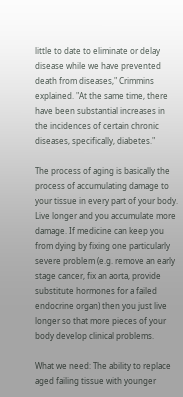little to date to eliminate or delay disease while we have prevented death from diseases," Crimmins explained. "At the same time, there have been substantial increases in the incidences of certain chronic diseases, specifically, diabetes."

The process of aging is basically the process of accumulating damage to your tissue in every part of your body. Live longer and you accumulate more damage. If medicine can keep you from dying by fixing one particularly severe problem (e.g. remove an early stage cancer, fix an aorta, provide substitute hormones for a failed endocrine organ) then you just live longer so that more pieces of your body develop clinical problems.

What we need: The ability to replace aged failing tissue with younger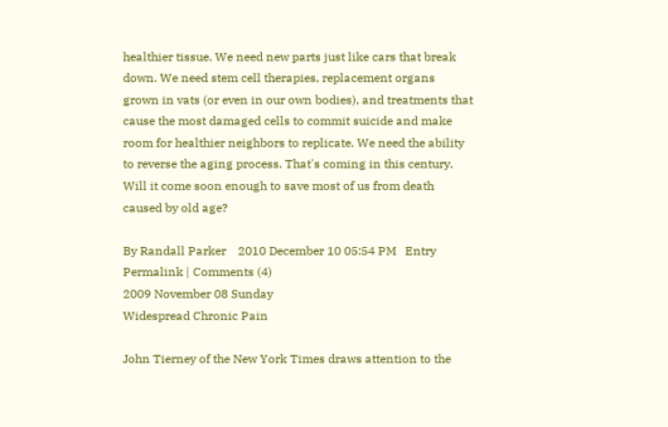healthier tissue. We need new parts just like cars that break down. We need stem cell therapies, replacement organs grown in vats (or even in our own bodies), and treatments that cause the most damaged cells to commit suicide and make room for healthier neighbors to replicate. We need the ability to reverse the aging process. That's coming in this century. Will it come soon enough to save most of us from death caused by old age?

By Randall Parker    2010 December 10 05:54 PM   Entry Permalink | Comments (4)
2009 November 08 Sunday
Widespread Chronic Pain

John Tierney of the New York Times draws attention to the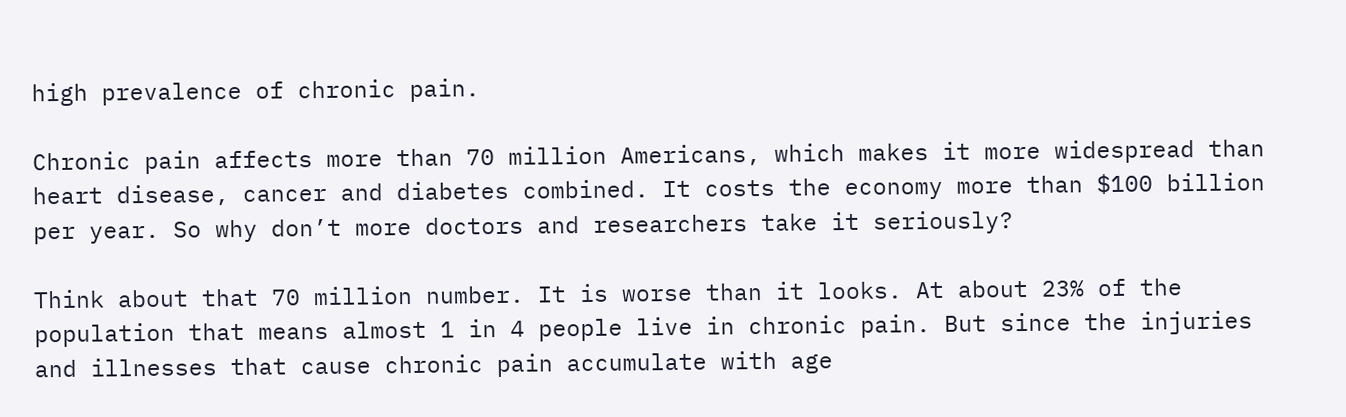high prevalence of chronic pain.

Chronic pain affects more than 70 million Americans, which makes it more widespread than heart disease, cancer and diabetes combined. It costs the economy more than $100 billion per year. So why don’t more doctors and researchers take it seriously?

Think about that 70 million number. It is worse than it looks. At about 23% of the population that means almost 1 in 4 people live in chronic pain. But since the injuries and illnesses that cause chronic pain accumulate with age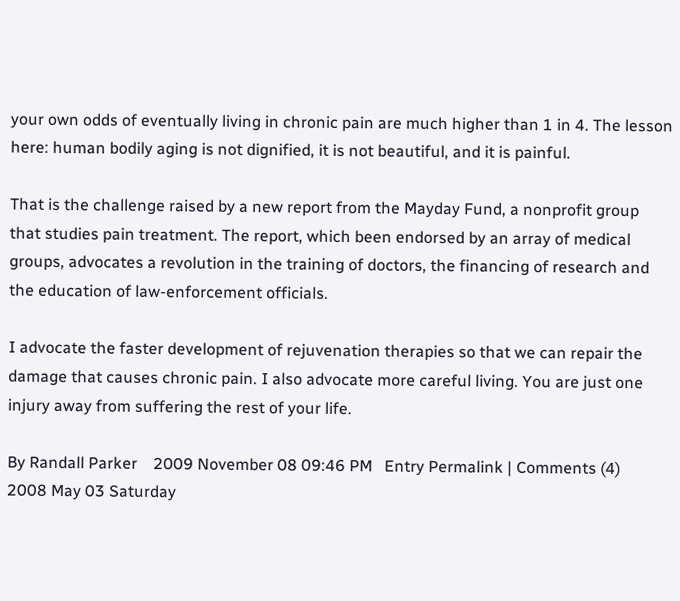your own odds of eventually living in chronic pain are much higher than 1 in 4. The lesson here: human bodily aging is not dignified, it is not beautiful, and it is painful.

That is the challenge raised by a new report from the Mayday Fund, a nonprofit group that studies pain treatment. The report, which been endorsed by an array of medical groups, advocates a revolution in the training of doctors, the financing of research and the education of law-enforcement officials.

I advocate the faster development of rejuvenation therapies so that we can repair the damage that causes chronic pain. I also advocate more careful living. You are just one injury away from suffering the rest of your life.

By Randall Parker    2009 November 08 09:46 PM   Entry Permalink | Comments (4)
2008 May 03 Saturday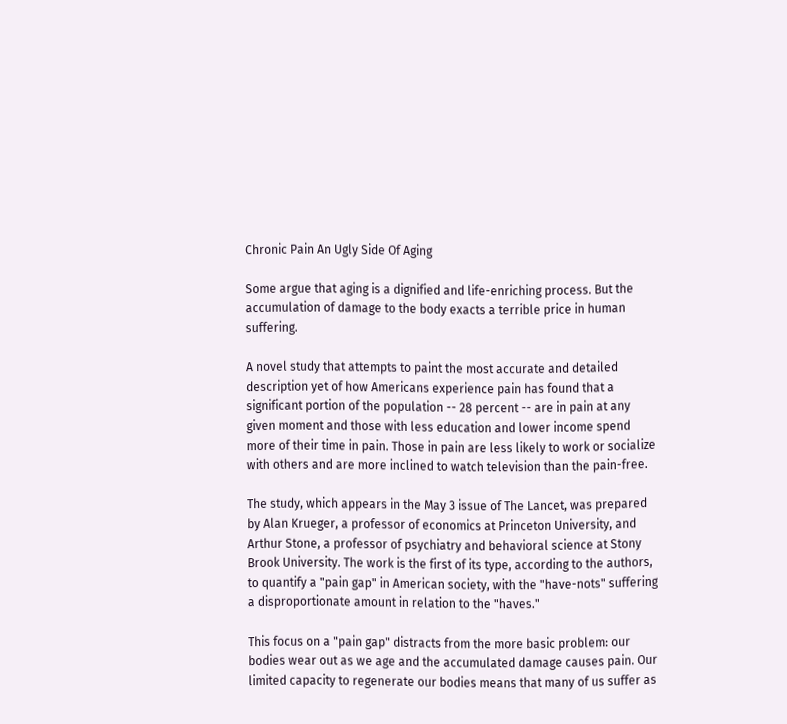Chronic Pain An Ugly Side Of Aging

Some argue that aging is a dignified and life-enriching process. But the accumulation of damage to the body exacts a terrible price in human suffering.

A novel study that attempts to paint the most accurate and detailed description yet of how Americans experience pain has found that a significant portion of the population -- 28 percent -- are in pain at any given moment and those with less education and lower income spend more of their time in pain. Those in pain are less likely to work or socialize with others and are more inclined to watch television than the pain-free.

The study, which appears in the May 3 issue of The Lancet, was prepared by Alan Krueger, a professor of economics at Princeton University, and Arthur Stone, a professor of psychiatry and behavioral science at Stony Brook University. The work is the first of its type, according to the authors, to quantify a "pain gap" in American society, with the "have-nots" suffering a disproportionate amount in relation to the "haves."

This focus on a "pain gap" distracts from the more basic problem: our bodies wear out as we age and the accumulated damage causes pain. Our limited capacity to regenerate our bodies means that many of us suffer as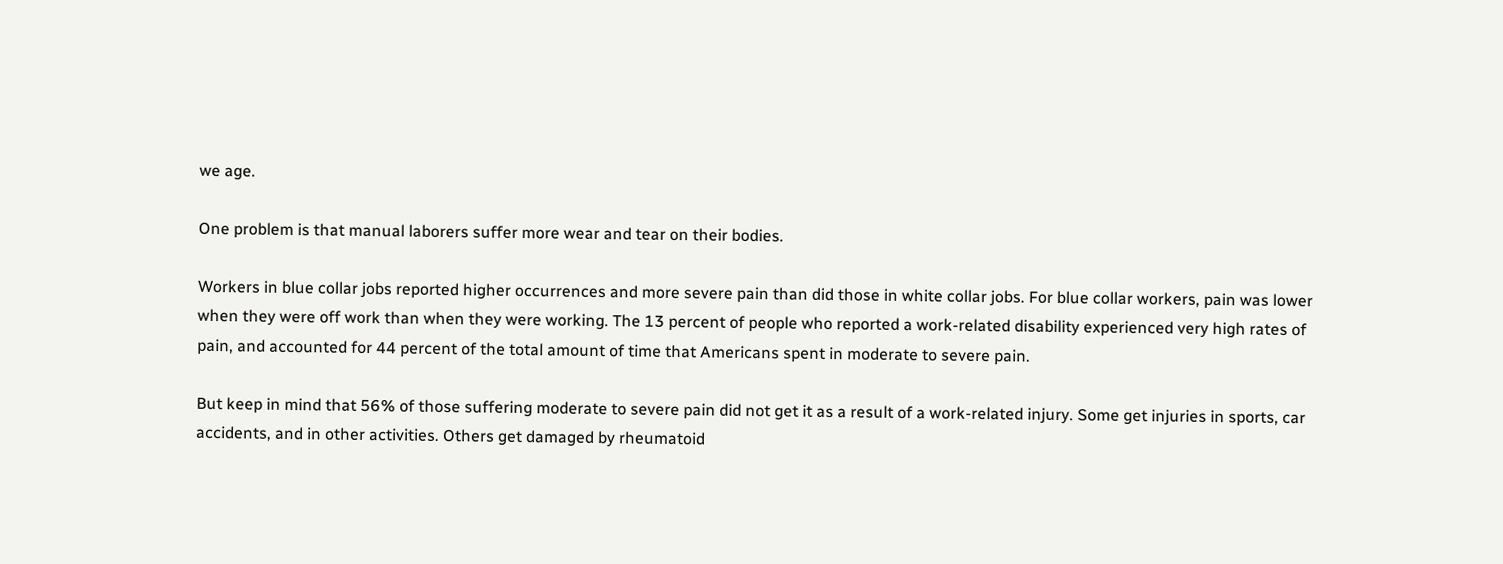we age.

One problem is that manual laborers suffer more wear and tear on their bodies.

Workers in blue collar jobs reported higher occurrences and more severe pain than did those in white collar jobs. For blue collar workers, pain was lower when they were off work than when they were working. The 13 percent of people who reported a work-related disability experienced very high rates of pain, and accounted for 44 percent of the total amount of time that Americans spent in moderate to severe pain.

But keep in mind that 56% of those suffering moderate to severe pain did not get it as a result of a work-related injury. Some get injuries in sports, car accidents, and in other activities. Others get damaged by rheumatoid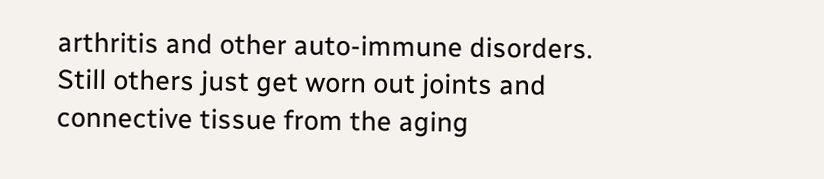arthritis and other auto-immune disorders. Still others just get worn out joints and connective tissue from the aging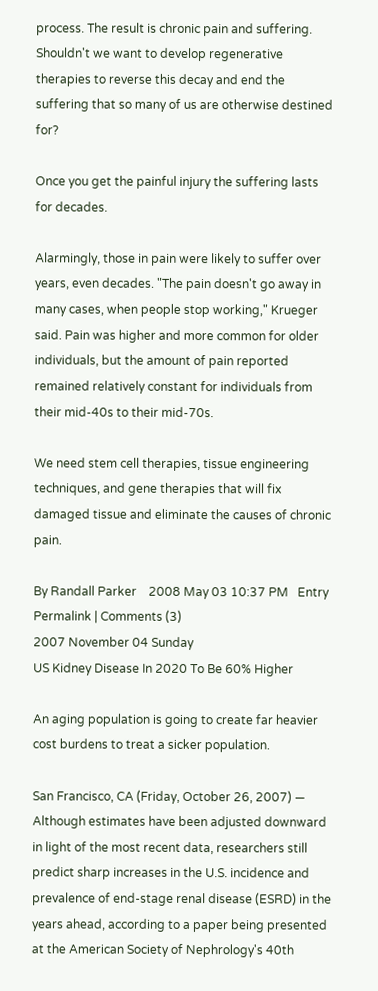process. The result is chronic pain and suffering. Shouldn't we want to develop regenerative therapies to reverse this decay and end the suffering that so many of us are otherwise destined for?

Once you get the painful injury the suffering lasts for decades.

Alarmingly, those in pain were likely to suffer over years, even decades. "The pain doesn't go away in many cases, when people stop working," Krueger said. Pain was higher and more common for older individuals, but the amount of pain reported remained relatively constant for individuals from their mid-40s to their mid-70s.

We need stem cell therapies, tissue engineering techniques, and gene therapies that will fix damaged tissue and eliminate the causes of chronic pain.

By Randall Parker    2008 May 03 10:37 PM   Entry Permalink | Comments (3)
2007 November 04 Sunday
US Kidney Disease In 2020 To Be 60% Higher

An aging population is going to create far heavier cost burdens to treat a sicker population.

San Francisco, CA (Friday, October 26, 2007) — Although estimates have been adjusted downward in light of the most recent data, researchers still predict sharp increases in the U.S. incidence and prevalence of end-stage renal disease (ESRD) in the years ahead, according to a paper being presented at the American Society of Nephrology's 40th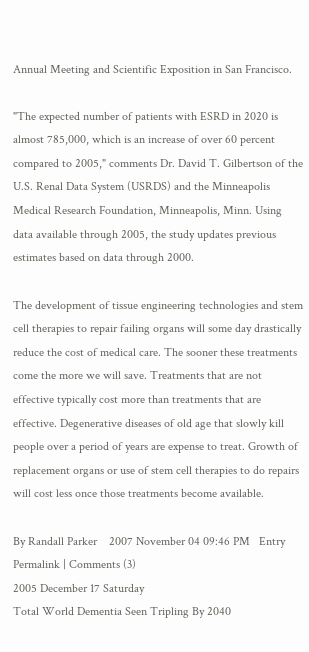Annual Meeting and Scientific Exposition in San Francisco.

"The expected number of patients with ESRD in 2020 is almost 785,000, which is an increase of over 60 percent compared to 2005," comments Dr. David T. Gilbertson of the U.S. Renal Data System (USRDS) and the Minneapolis Medical Research Foundation, Minneapolis, Minn. Using data available through 2005, the study updates previous estimates based on data through 2000.

The development of tissue engineering technologies and stem cell therapies to repair failing organs will some day drastically reduce the cost of medical care. The sooner these treatments come the more we will save. Treatments that are not effective typically cost more than treatments that are effective. Degenerative diseases of old age that slowly kill people over a period of years are expense to treat. Growth of replacement organs or use of stem cell therapies to do repairs will cost less once those treatments become available.

By Randall Parker    2007 November 04 09:46 PM   Entry Permalink | Comments (3)
2005 December 17 Saturday
Total World Dementia Seen Tripling By 2040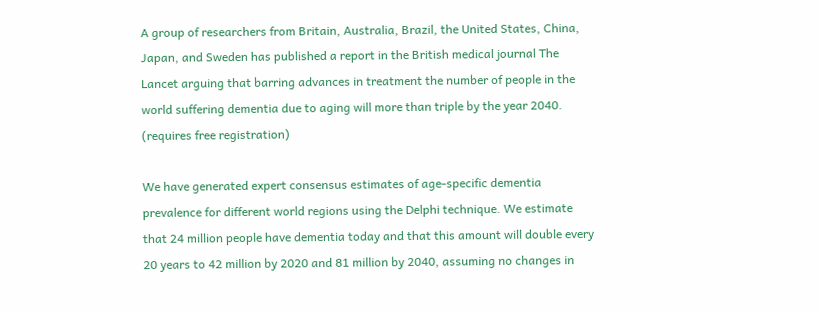A group of researchers from Britain, Australia, Brazil, the United States, China, Japan, and Sweden has published a report in the British medical journal The Lancet arguing that barring advances in treatment the number of people in the world suffering dementia due to aging will more than triple by the year 2040. (requires free registration)

We have generated expert consensus estimates of age-specific dementia prevalence for different world regions using the Delphi technique. We estimate that 24 million people have dementia today and that this amount will double every 20 years to 42 million by 2020 and 81 million by 2040, assuming no changes in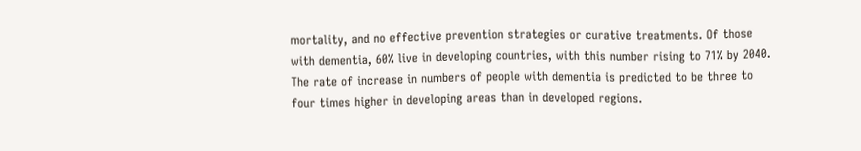mortality, and no effective prevention strategies or curative treatments. Of those with dementia, 60% live in developing countries, with this number rising to 71% by 2040. The rate of increase in numbers of people with dementia is predicted to be three to four times higher in developing areas than in developed regions.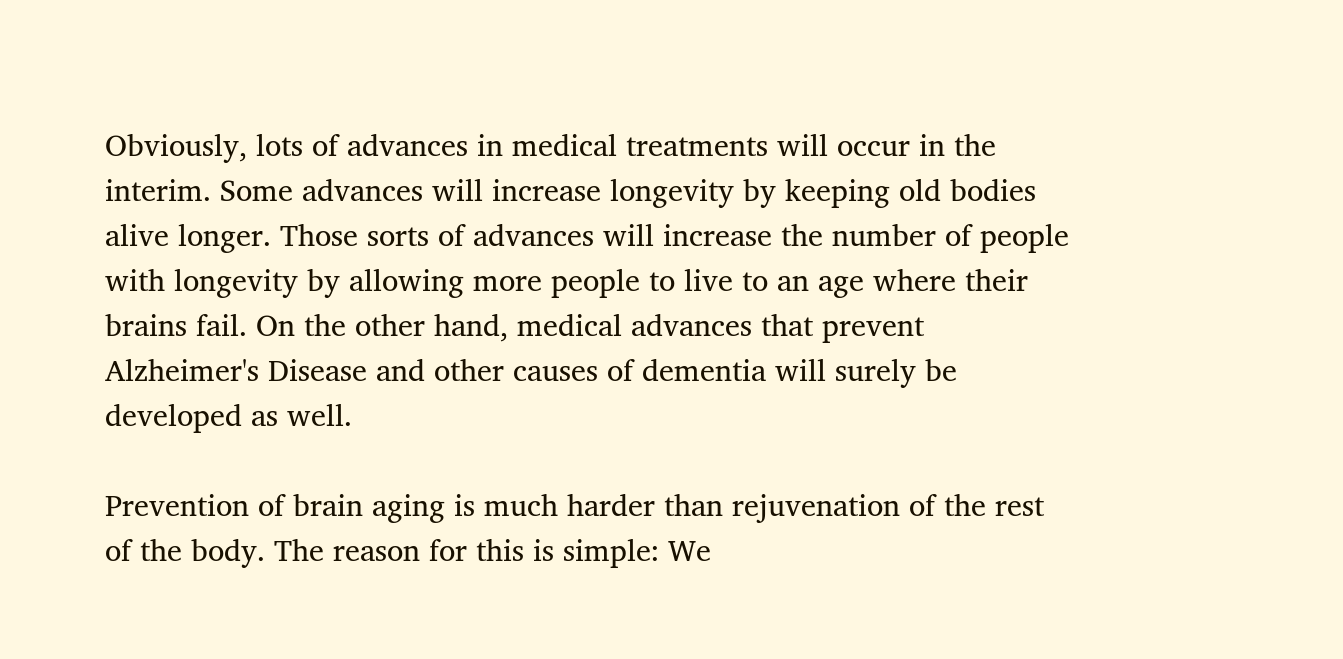Obviously, lots of advances in medical treatments will occur in the interim. Some advances will increase longevity by keeping old bodies alive longer. Those sorts of advances will increase the number of people with longevity by allowing more people to live to an age where their brains fail. On the other hand, medical advances that prevent Alzheimer's Disease and other causes of dementia will surely be developed as well.

Prevention of brain aging is much harder than rejuvenation of the rest of the body. The reason for this is simple: We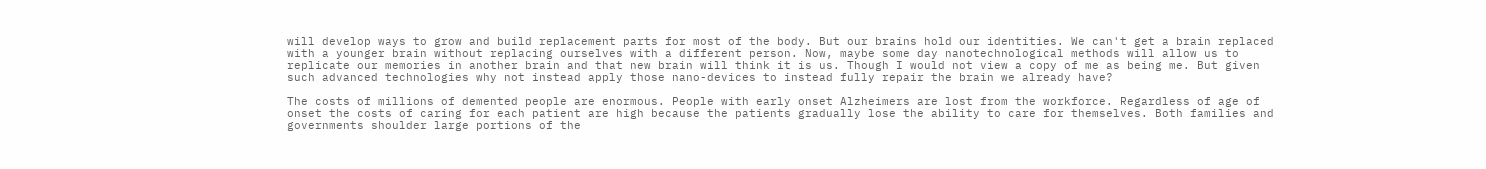will develop ways to grow and build replacement parts for most of the body. But our brains hold our identities. We can't get a brain replaced with a younger brain without replacing ourselves with a different person. Now, maybe some day nanotechnological methods will allow us to replicate our memories in another brain and that new brain will think it is us. Though I would not view a copy of me as being me. But given such advanced technologies why not instead apply those nano-devices to instead fully repair the brain we already have?

The costs of millions of demented people are enormous. People with early onset Alzheimers are lost from the workforce. Regardless of age of onset the costs of caring for each patient are high because the patients gradually lose the ability to care for themselves. Both families and governments shoulder large portions of the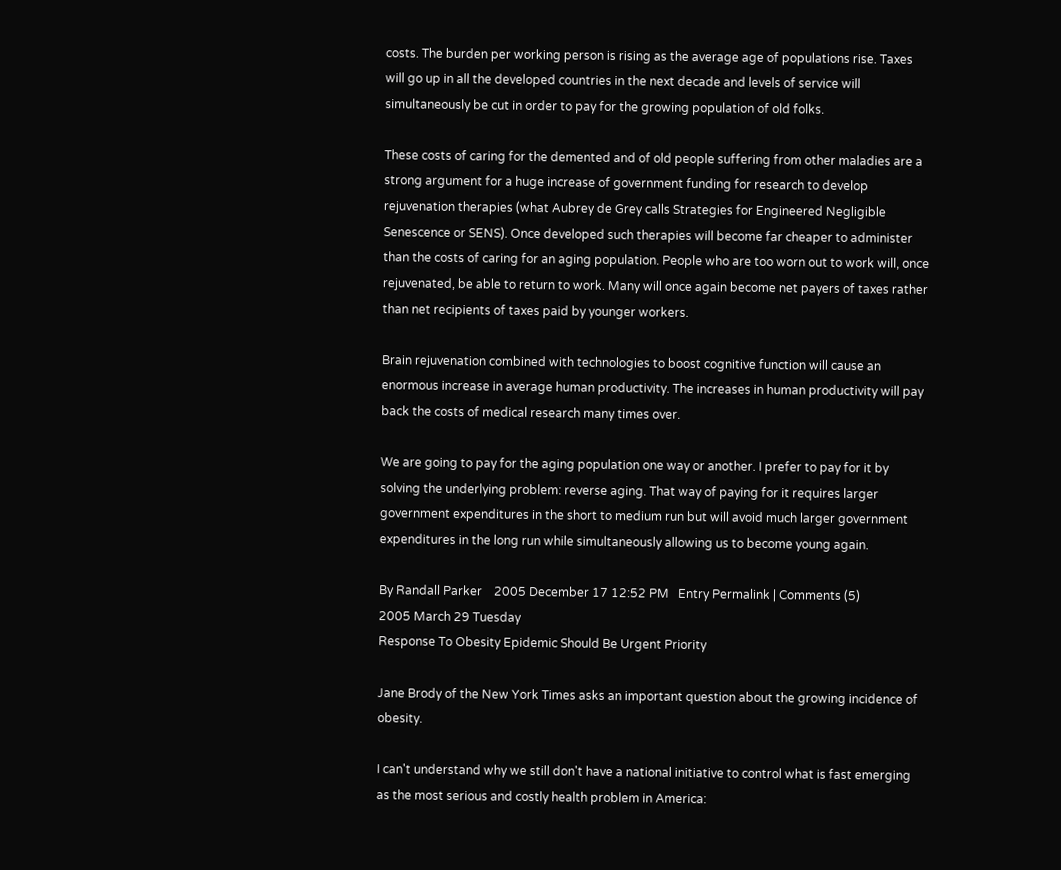costs. The burden per working person is rising as the average age of populations rise. Taxes will go up in all the developed countries in the next decade and levels of service will simultaneously be cut in order to pay for the growing population of old folks.

These costs of caring for the demented and of old people suffering from other maladies are a strong argument for a huge increase of government funding for research to develop rejuvenation therapies (what Aubrey de Grey calls Strategies for Engineered Negligible Senescence or SENS). Once developed such therapies will become far cheaper to administer than the costs of caring for an aging population. People who are too worn out to work will, once rejuvenated, be able to return to work. Many will once again become net payers of taxes rather than net recipients of taxes paid by younger workers.

Brain rejuvenation combined with technologies to boost cognitive function will cause an enormous increase in average human productivity. The increases in human productivity will pay back the costs of medical research many times over.

We are going to pay for the aging population one way or another. I prefer to pay for it by solving the underlying problem: reverse aging. That way of paying for it requires larger government expenditures in the short to medium run but will avoid much larger government expenditures in the long run while simultaneously allowing us to become young again.

By Randall Parker    2005 December 17 12:52 PM   Entry Permalink | Comments (5)
2005 March 29 Tuesday
Response To Obesity Epidemic Should Be Urgent Priority

Jane Brody of the New York Times asks an important question about the growing incidence of obesity.

I can't understand why we still don't have a national initiative to control what is fast emerging as the most serious and costly health problem in America: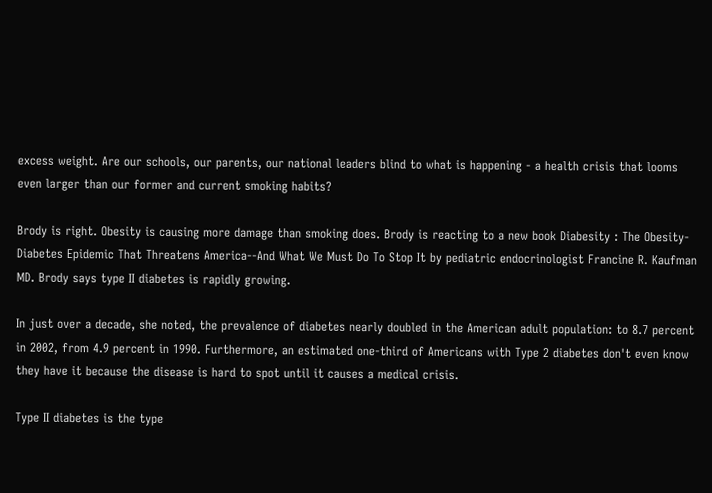excess weight. Are our schools, our parents, our national leaders blind to what is happening - a health crisis that looms even larger than our former and current smoking habits?

Brody is right. Obesity is causing more damage than smoking does. Brody is reacting to a new book Diabesity : The Obesity-Diabetes Epidemic That Threatens America--And What We Must Do To Stop It by pediatric endocrinologist Francine R. Kaufman MD. Brody says type II diabetes is rapidly growing.

In just over a decade, she noted, the prevalence of diabetes nearly doubled in the American adult population: to 8.7 percent in 2002, from 4.9 percent in 1990. Furthermore, an estimated one-third of Americans with Type 2 diabetes don't even know they have it because the disease is hard to spot until it causes a medical crisis.

Type II diabetes is the type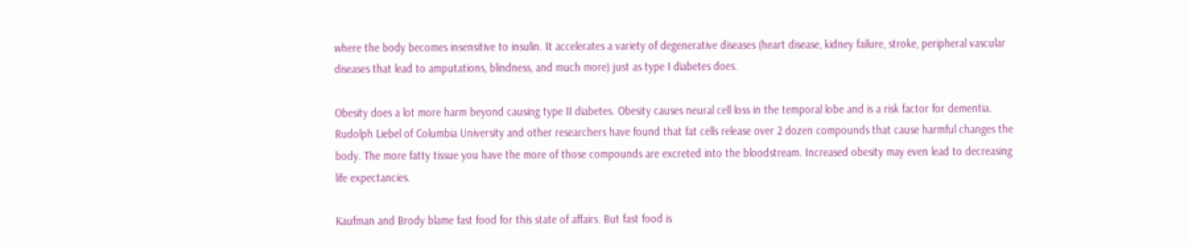where the body becomes insensitive to insulin. It accelerates a variety of degenerative diseases (heart disease, kidney failure, stroke, peripheral vascular diseases that lead to amputations, blindness, and much more) just as type I diabetes does.

Obesity does a lot more harm beyond causing type II diabetes. Obesity causes neural cell loss in the temporal lobe and is a risk factor for dementia. Rudolph Liebel of Columbia University and other researchers have found that fat cells release over 2 dozen compounds that cause harmful changes the body. The more fatty tissue you have the more of those compounds are excreted into the bloodstream. Increased obesity may even lead to decreasing life expectancies.

Kaufman and Brody blame fast food for this state of affairs. But fast food is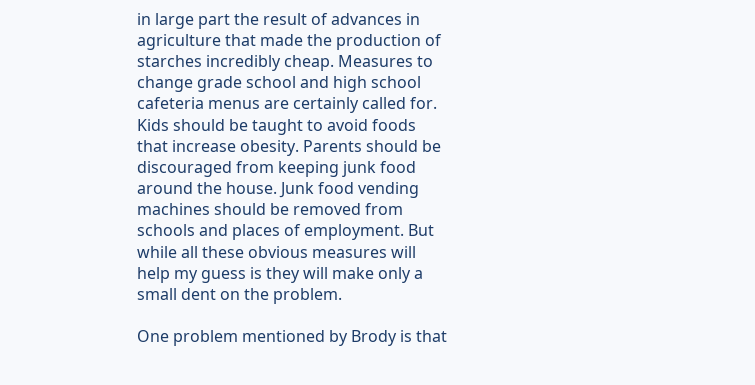in large part the result of advances in agriculture that made the production of starches incredibly cheap. Measures to change grade school and high school cafeteria menus are certainly called for. Kids should be taught to avoid foods that increase obesity. Parents should be discouraged from keeping junk food around the house. Junk food vending machines should be removed from schools and places of employment. But while all these obvious measures will help my guess is they will make only a small dent on the problem.

One problem mentioned by Brody is that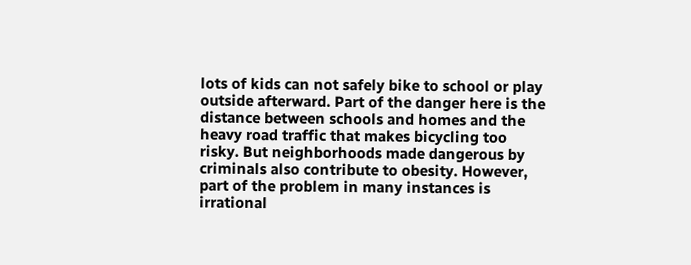lots of kids can not safely bike to school or play outside afterward. Part of the danger here is the distance between schools and homes and the heavy road traffic that makes bicycling too risky. But neighborhoods made dangerous by criminals also contribute to obesity. However, part of the problem in many instances is irrational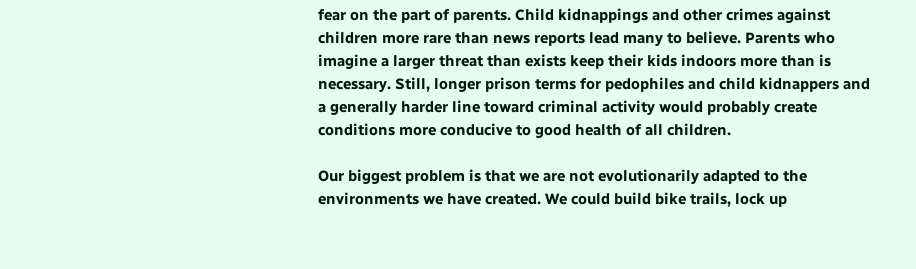fear on the part of parents. Child kidnappings and other crimes against children more rare than news reports lead many to believe. Parents who imagine a larger threat than exists keep their kids indoors more than is necessary. Still, longer prison terms for pedophiles and child kidnappers and a generally harder line toward criminal activity would probably create conditions more conducive to good health of all children.

Our biggest problem is that we are not evolutionarily adapted to the environments we have created. We could build bike trails, lock up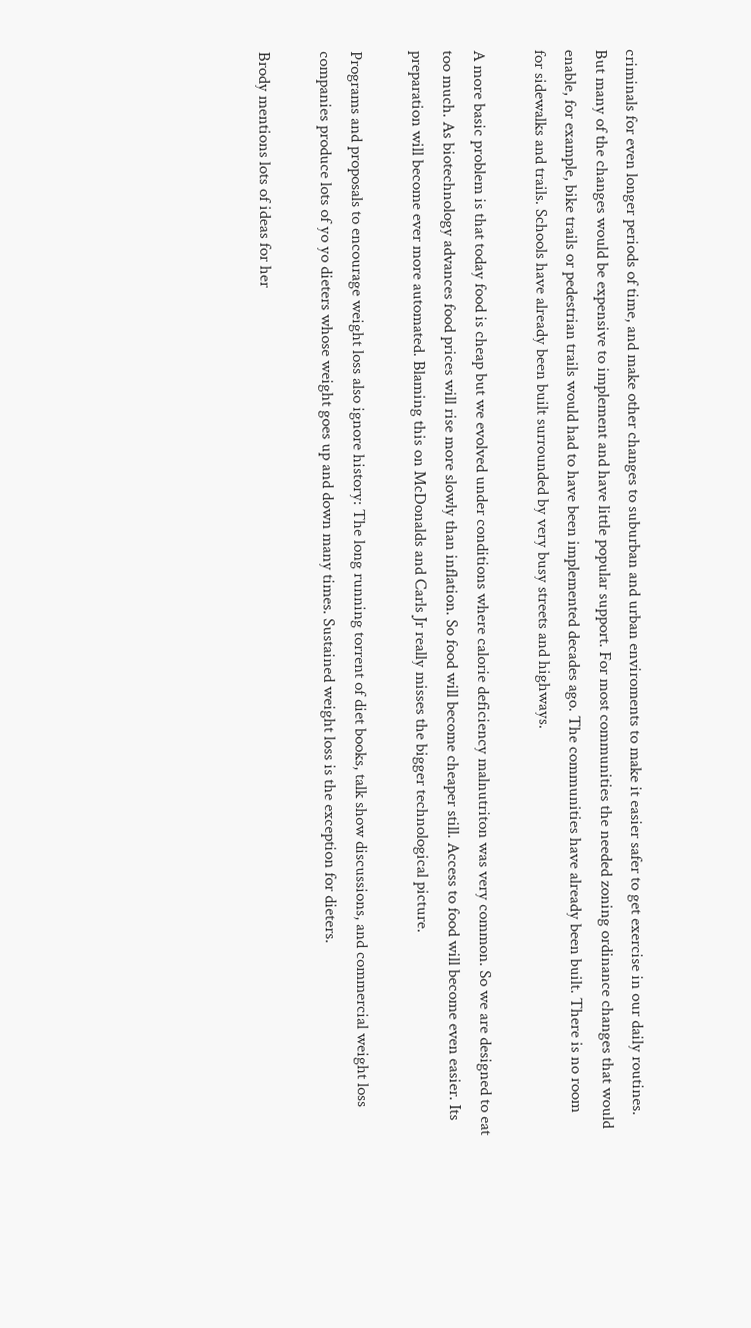criminals for even longer periods of time, and make other changes to suburban and urban enviroments to make it easier safer to get exercise in our daily routines. But many of the changes would be expensive to implement and have little popular support. For most communities the needed zoning ordinance changes that would enable, for example, bike trails or pedestrian trails would had to have been implemented decades ago. The communities have already been built. There is no room for sidewalks and trails. Schools have already been built surrounded by very busy streets and highways.

A more basic problem is that today food is cheap but we evolved under conditions where calorie deficiency malnutriton was very common. So we are designed to eat too much. As biotechnology advances food prices will rise more slowly than inflation. So food will become cheaper still. Access to food will become even easier. Its preparation will become ever more automated. Blaming this on McDonalds and Carls Jr really misses the bigger technological picture.

Programs and proposals to encourage weight loss also ignore history: The long running torrent of diet books, talk show discussions, and commercial weight loss companies produce lots of yo yo dieters whose weight goes up and down many times. Sustained weight loss is the exception for dieters.

Brody mentions lots of ideas for her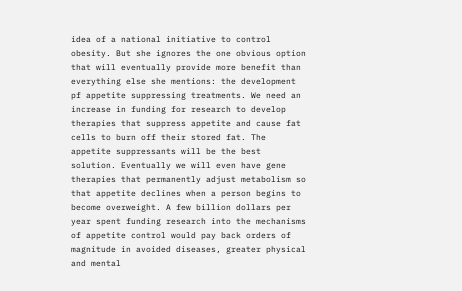idea of a national initiative to control obesity. But she ignores the one obvious option that will eventually provide more benefit than everything else she mentions: the development pf appetite suppressing treatments. We need an increase in funding for research to develop therapies that suppress appetite and cause fat cells to burn off their stored fat. The appetite suppressants will be the best solution. Eventually we will even have gene therapies that permanently adjust metabolism so that appetite declines when a person begins to become overweight. A few billion dollars per year spent funding research into the mechanisms of appetite control would pay back orders of magnitude in avoided diseases, greater physical and mental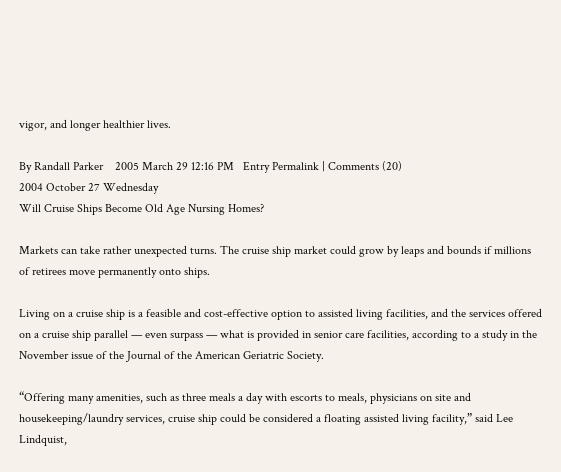vigor, and longer healthier lives.

By Randall Parker    2005 March 29 12:16 PM   Entry Permalink | Comments (20)
2004 October 27 Wednesday
Will Cruise Ships Become Old Age Nursing Homes?

Markets can take rather unexpected turns. The cruise ship market could grow by leaps and bounds if millions of retirees move permanently onto ships.

Living on a cruise ship is a feasible and cost-effective option to assisted living facilities, and the services offered on a cruise ship parallel — even surpass — what is provided in senior care facilities, according to a study in the November issue of the Journal of the American Geriatric Society.

“Offering many amenities, such as three meals a day with escorts to meals, physicians on site and housekeeping/laundry services, cruise ship could be considered a floating assisted living facility,” said Lee Lindquist,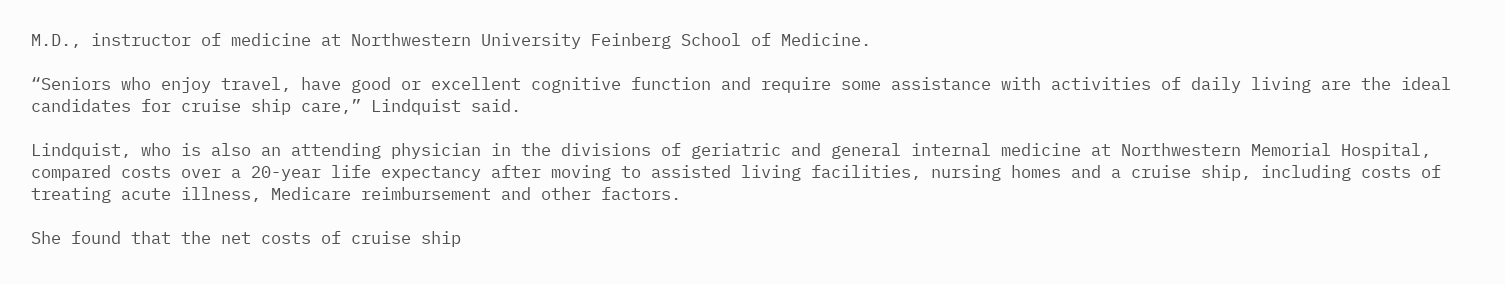M.D., instructor of medicine at Northwestern University Feinberg School of Medicine.

“Seniors who enjoy travel, have good or excellent cognitive function and require some assistance with activities of daily living are the ideal candidates for cruise ship care,” Lindquist said.

Lindquist, who is also an attending physician in the divisions of geriatric and general internal medicine at Northwestern Memorial Hospital, compared costs over a 20-year life expectancy after moving to assisted living facilities, nursing homes and a cruise ship, including costs of treating acute illness, Medicare reimbursement and other factors.

She found that the net costs of cruise ship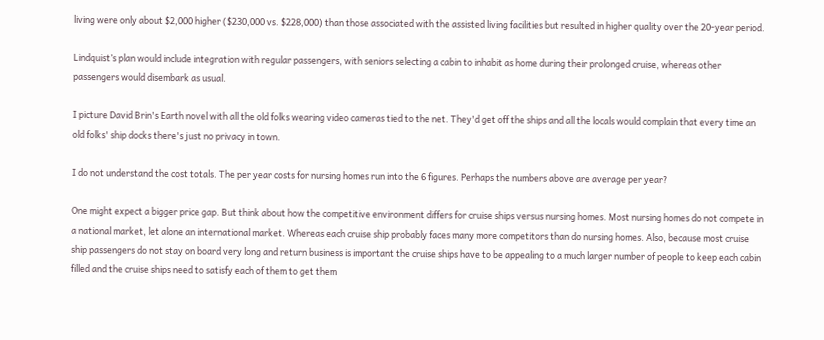living were only about $2,000 higher ($230,000 vs. $228,000) than those associated with the assisted living facilities but resulted in higher quality over the 20-year period.

Lindquist’s plan would include integration with regular passengers, with seniors selecting a cabin to inhabit as home during their prolonged cruise, whereas other passengers would disembark as usual.

I picture David Brin's Earth novel with all the old folks wearing video cameras tied to the net. They'd get off the ships and all the locals would complain that every time an old folks' ship docks there's just no privacy in town.

I do not understand the cost totals. The per year costs for nursing homes run into the 6 figures. Perhaps the numbers above are average per year?

One might expect a bigger price gap. But think about how the competitive environment differs for cruise ships versus nursing homes. Most nursing homes do not compete in a national market, let alone an international market. Whereas each cruise ship probably faces many more competitors than do nursing homes. Also, because most cruise ship passengers do not stay on board very long and return business is important the cruise ships have to be appealing to a much larger number of people to keep each cabin filled and the cruise ships need to satisfy each of them to get them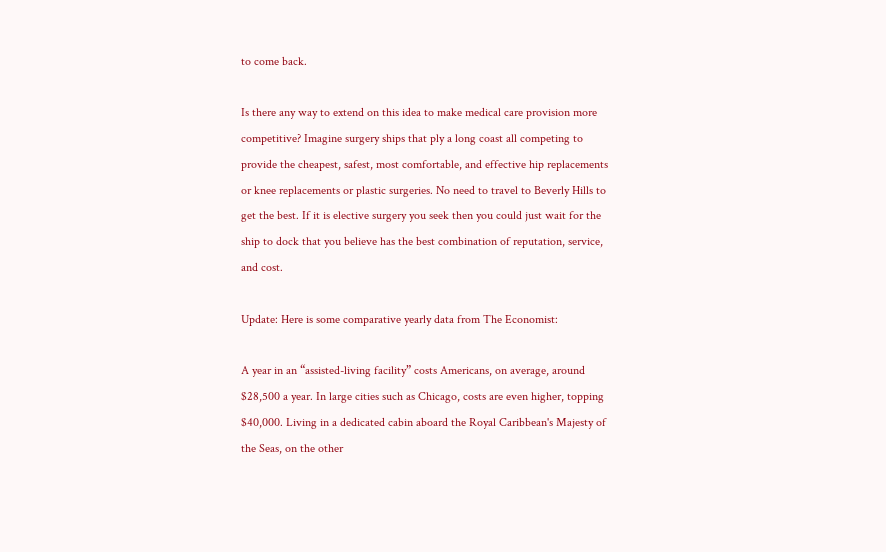to come back.

Is there any way to extend on this idea to make medical care provision more competitive? Imagine surgery ships that ply a long coast all competing to provide the cheapest, safest, most comfortable, and effective hip replacements or knee replacements or plastic surgeries. No need to travel to Beverly Hills to get the best. If it is elective surgery you seek then you could just wait for the ship to dock that you believe has the best combination of reputation, service, and cost.

Update: Here is some comparative yearly data from The Economist:

A year in an “assisted-living facility” costs Americans, on average, around $28,500 a year. In large cities such as Chicago, costs are even higher, topping $40,000. Living in a dedicated cabin aboard the Royal Caribbean's Majesty of the Seas, on the other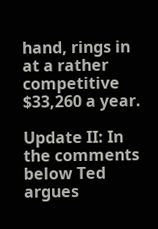hand, rings in at a rather competitive $33,260 a year.

Update II: In the comments below Ted argues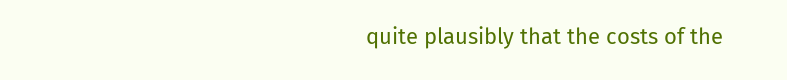quite plausibly that the costs of the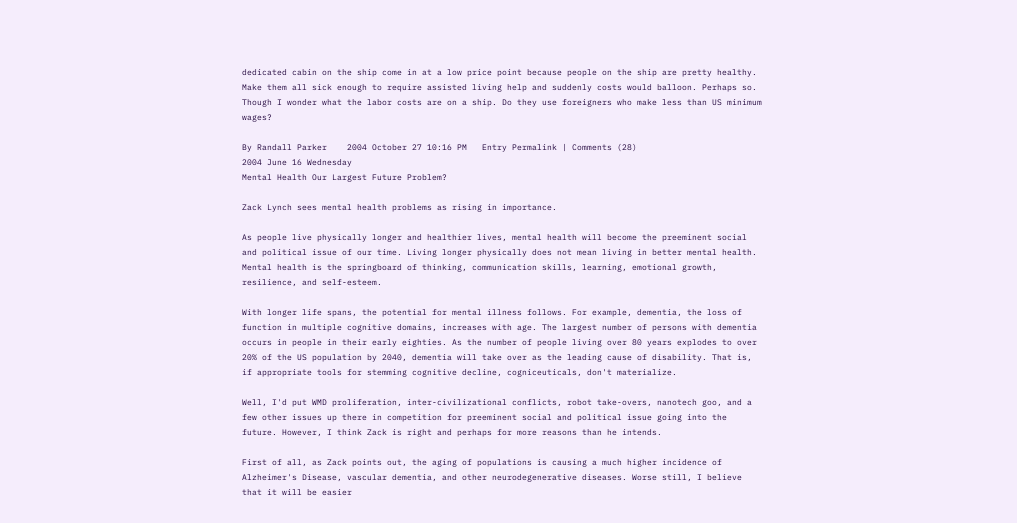dedicated cabin on the ship come in at a low price point because people on the ship are pretty healthy. Make them all sick enough to require assisted living help and suddenly costs would balloon. Perhaps so. Though I wonder what the labor costs are on a ship. Do they use foreigners who make less than US minimum wages?

By Randall Parker    2004 October 27 10:16 PM   Entry Permalink | Comments (28)
2004 June 16 Wednesday
Mental Health Our Largest Future Problem?

Zack Lynch sees mental health problems as rising in importance.

As people live physically longer and healthier lives, mental health will become the preeminent social and political issue of our time. Living longer physically does not mean living in better mental health. Mental health is the springboard of thinking, communication skills, learning, emotional growth, resilience, and self-esteem.

With longer life spans, the potential for mental illness follows. For example, dementia, the loss of function in multiple cognitive domains, increases with age. The largest number of persons with dementia occurs in people in their early eighties. As the number of people living over 80 years explodes to over 20% of the US population by 2040, dementia will take over as the leading cause of disability. That is, if appropriate tools for stemming cognitive decline, cogniceuticals, don't materialize.

Well, I'd put WMD proliferation, inter-civilizational conflicts, robot take-overs, nanotech goo, and a few other issues up there in competition for preeminent social and political issue going into the future. However, I think Zack is right and perhaps for more reasons than he intends.

First of all, as Zack points out, the aging of populations is causing a much higher incidence of Alzheimer's Disease, vascular dementia, and other neurodegenerative diseases. Worse still, I believe that it will be easier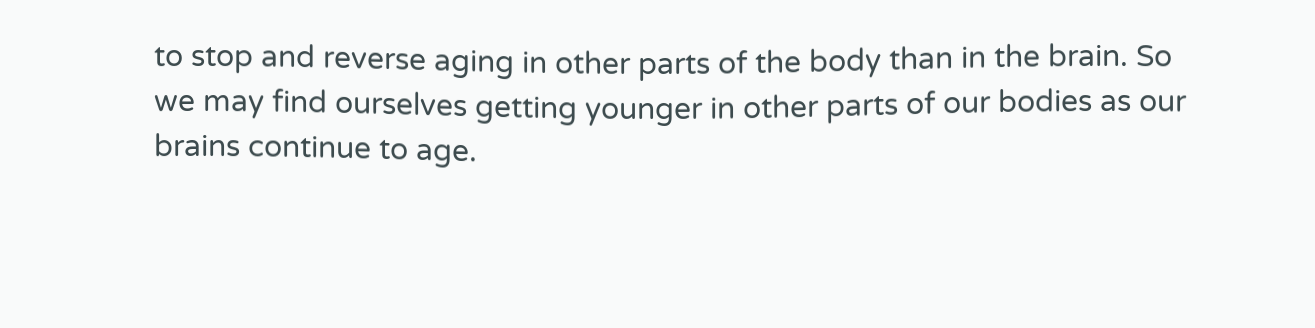to stop and reverse aging in other parts of the body than in the brain. So we may find ourselves getting younger in other parts of our bodies as our brains continue to age.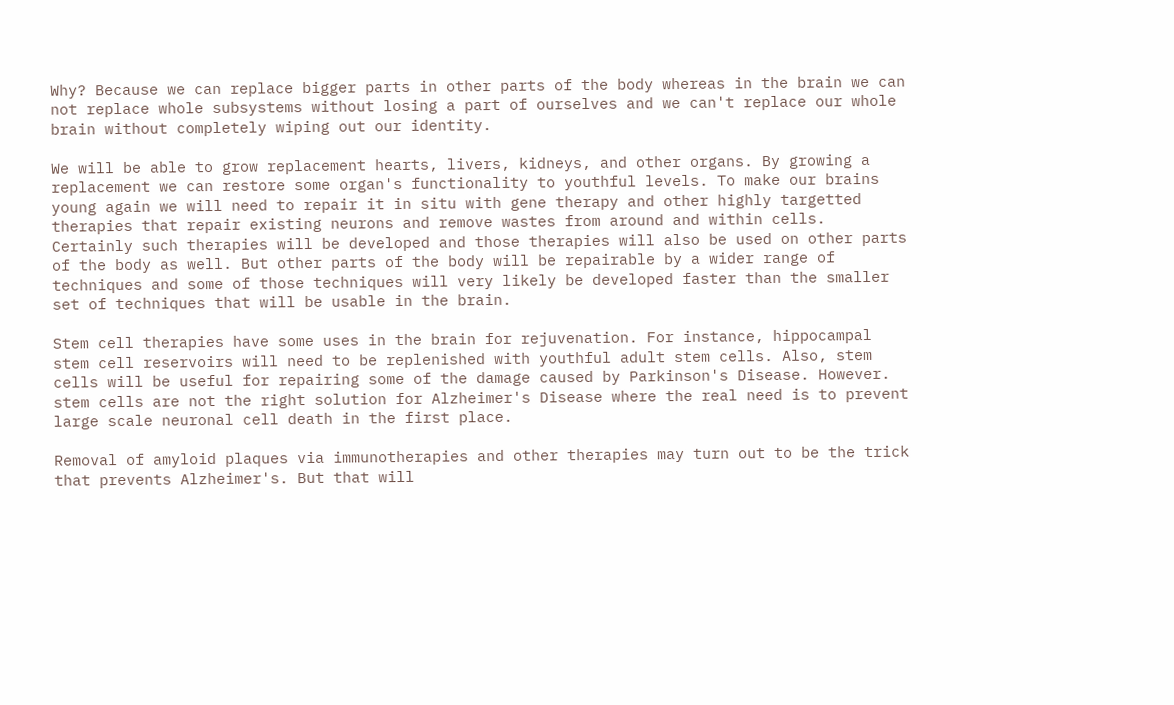Why? Because we can replace bigger parts in other parts of the body whereas in the brain we can not replace whole subsystems without losing a part of ourselves and we can't replace our whole brain without completely wiping out our identity.

We will be able to grow replacement hearts, livers, kidneys, and other organs. By growing a replacement we can restore some organ's functionality to youthful levels. To make our brains young again we will need to repair it in situ with gene therapy and other highly targetted therapies that repair existing neurons and remove wastes from around and within cells. Certainly such therapies will be developed and those therapies will also be used on other parts of the body as well. But other parts of the body will be repairable by a wider range of techniques and some of those techniques will very likely be developed faster than the smaller set of techniques that will be usable in the brain.

Stem cell therapies have some uses in the brain for rejuvenation. For instance, hippocampal stem cell reservoirs will need to be replenished with youthful adult stem cells. Also, stem cells will be useful for repairing some of the damage caused by Parkinson's Disease. However. stem cells are not the right solution for Alzheimer's Disease where the real need is to prevent large scale neuronal cell death in the first place.

Removal of amyloid plaques via immunotherapies and other therapies may turn out to be the trick that prevents Alzheimer's. But that will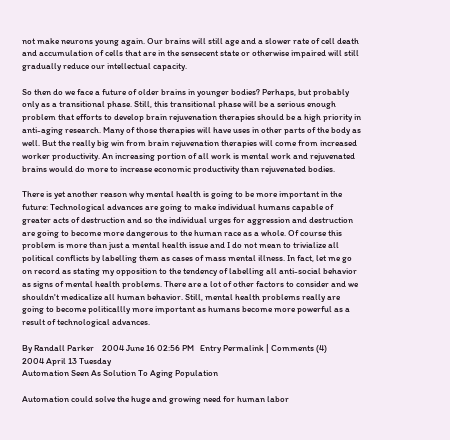not make neurons young again. Our brains will still age and a slower rate of cell death and accumulation of cells that are in the sensecent state or otherwise impaired will still gradually reduce our intellectual capacity.

So then do we face a future of older brains in younger bodies? Perhaps, but probably only as a transitional phase. Still, this transitional phase will be a serious enough problem that efforts to develop brain rejuvenation therapies should be a high priority in anti-aging research. Many of those therapies will have uses in other parts of the body as well. But the really big win from brain rejuvenation therapies will come from increased worker productivity. An increasing portion of all work is mental work and rejuvenated brains would do more to increase economic productivity than rejuvenated bodies.

There is yet another reason why mental health is going to be more important in the future: Technological advances are going to make individual humans capable of greater acts of destruction and so the individual urges for aggression and destruction are going to become more dangerous to the human race as a whole. Of course this problem is more than just a mental health issue and I do not mean to trivialize all political conflicts by labelling them as cases of mass mental illness. In fact, let me go on record as stating my opposition to the tendency of labelling all anti-social behavior as signs of mental health problems. There are a lot of other factors to consider and we shouldn't medicalize all human behavior. Still, mental health problems really are going to become politicallly more important as humans become more powerful as a result of technological advances.

By Randall Parker    2004 June 16 02:56 PM   Entry Permalink | Comments (4)
2004 April 13 Tuesday
Automation Seen As Solution To Aging Population

Automation could solve the huge and growing need for human labor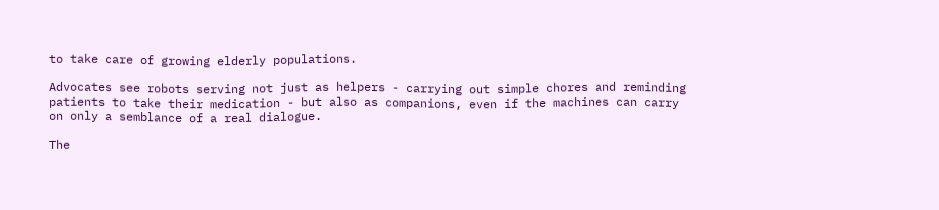to take care of growing elderly populations.

Advocates see robots serving not just as helpers - carrying out simple chores and reminding patients to take their medication - but also as companions, even if the machines can carry on only a semblance of a real dialogue.

The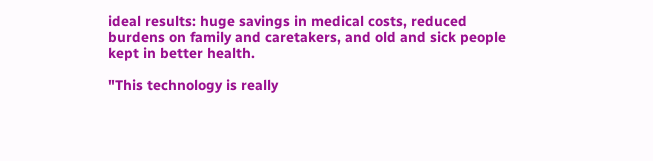ideal results: huge savings in medical costs, reduced burdens on family and caretakers, and old and sick people kept in better health.

"This technology is really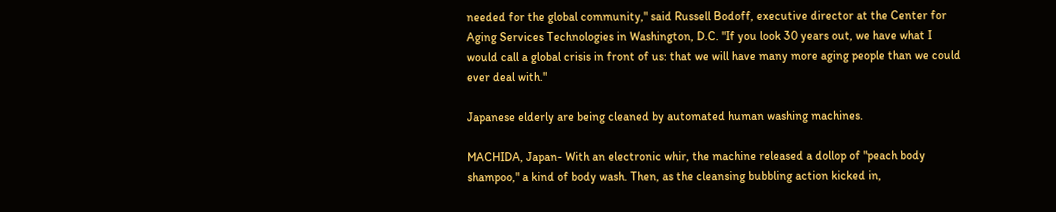needed for the global community," said Russell Bodoff, executive director at the Center for Aging Services Technologies in Washington, D.C. "If you look 30 years out, we have what I would call a global crisis in front of us: that we will have many more aging people than we could ever deal with."

Japanese elderly are being cleaned by automated human washing machines.

MACHIDA, Japan- With an electronic whir, the machine released a dollop of "peach body shampoo," a kind of body wash. Then, as the cleansing bubbling action kicked in,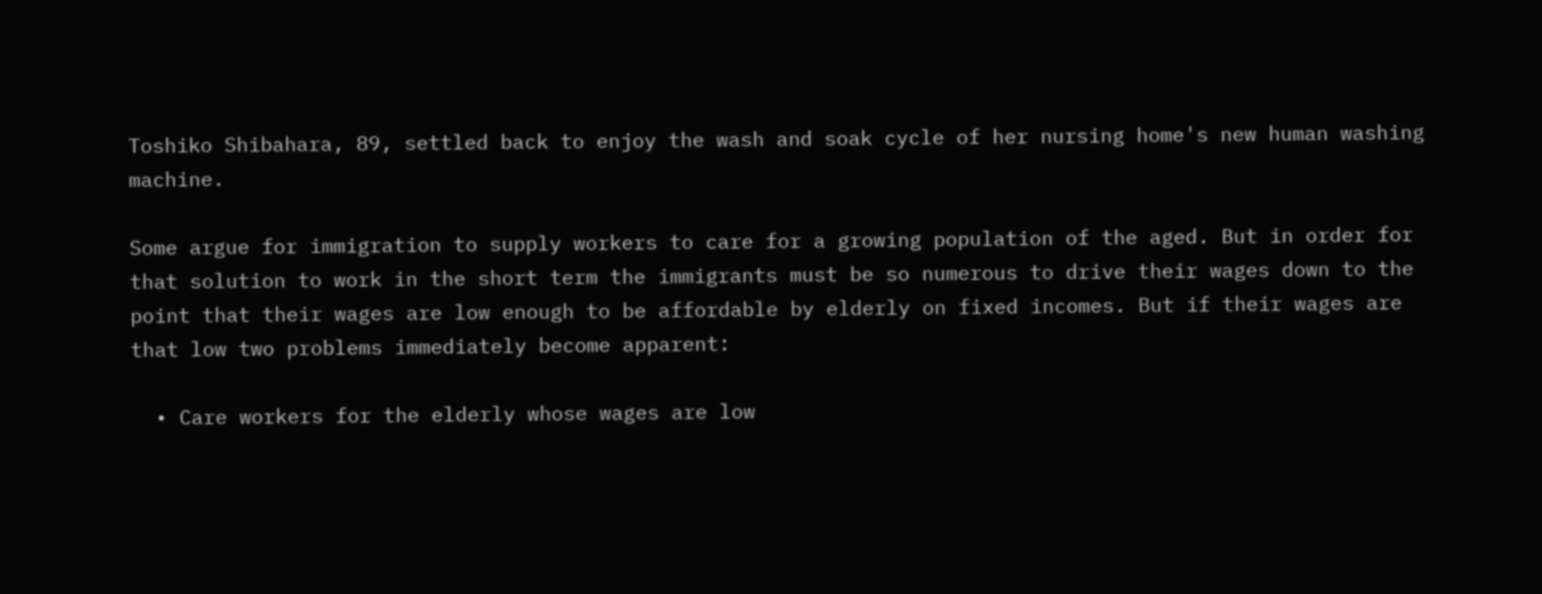Toshiko Shibahara, 89, settled back to enjoy the wash and soak cycle of her nursing home's new human washing machine.

Some argue for immigration to supply workers to care for a growing population of the aged. But in order for that solution to work in the short term the immigrants must be so numerous to drive their wages down to the point that their wages are low enough to be affordable by elderly on fixed incomes. But if their wages are that low two problems immediately become apparent:

  • Care workers for the elderly whose wages are low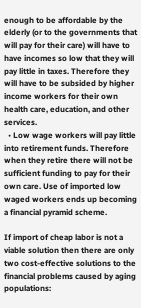enough to be affordable by the elderly (or to the governments that will pay for their care) will have to have incomes so low that they will pay little in taxes. Therefore they will have to be subsided by higher income workers for their own health care, education, and other services.
  • Low wage workers will pay little into retirement funds. Therefore when they retire there will not be sufficient funding to pay for their own care. Use of imported low waged workers ends up becoming a financial pyramid scheme.

If import of cheap labor is not a viable solution then there are only two cost-effective solutions to the financial problems caused by aging populations: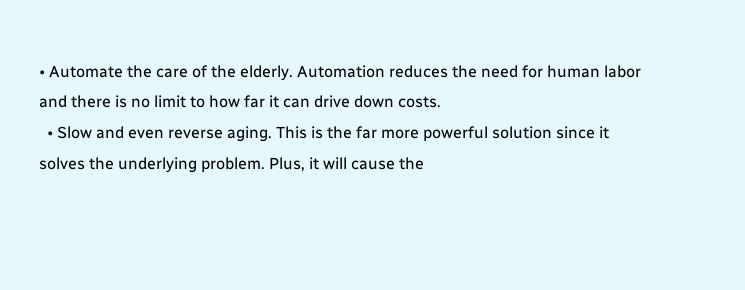• Automate the care of the elderly. Automation reduces the need for human labor and there is no limit to how far it can drive down costs.
  • Slow and even reverse aging. This is the far more powerful solution since it solves the underlying problem. Plus, it will cause the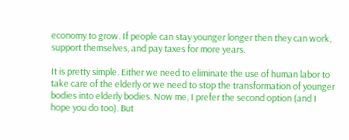economy to grow. If people can stay younger longer then they can work, support themselves, and pay taxes for more years.

It is pretty simple. Either we need to eliminate the use of human labor to take care of the elderly or we need to stop the transformation of younger bodies into elderly bodies. Now me, I prefer the second option (and I hope you do too). But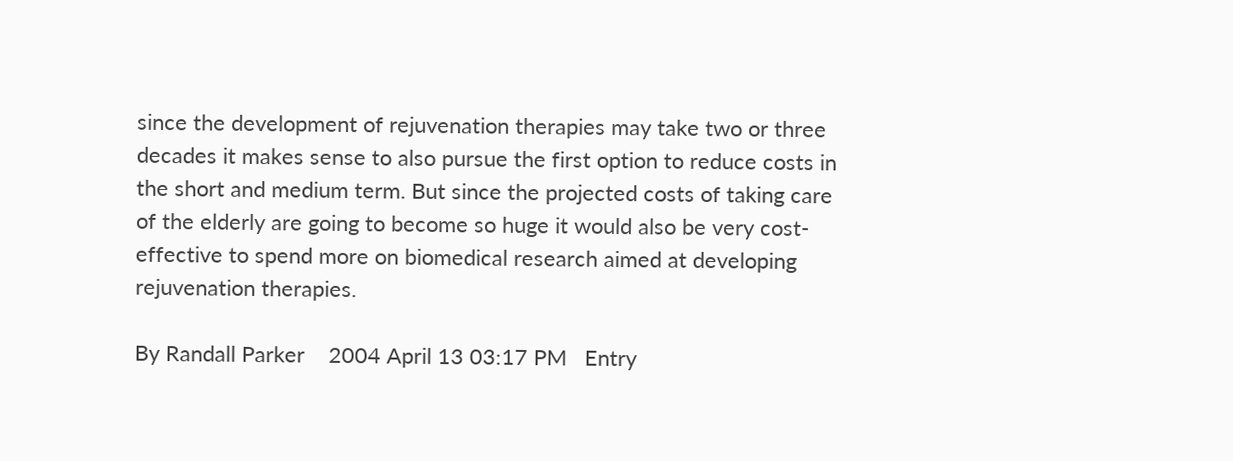since the development of rejuvenation therapies may take two or three decades it makes sense to also pursue the first option to reduce costs in the short and medium term. But since the projected costs of taking care of the elderly are going to become so huge it would also be very cost-effective to spend more on biomedical research aimed at developing rejuvenation therapies.

By Randall Parker    2004 April 13 03:17 PM   Entry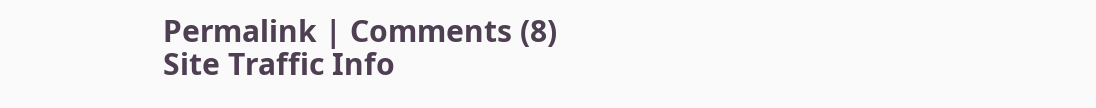Permalink | Comments (8)
Site Traffic Info